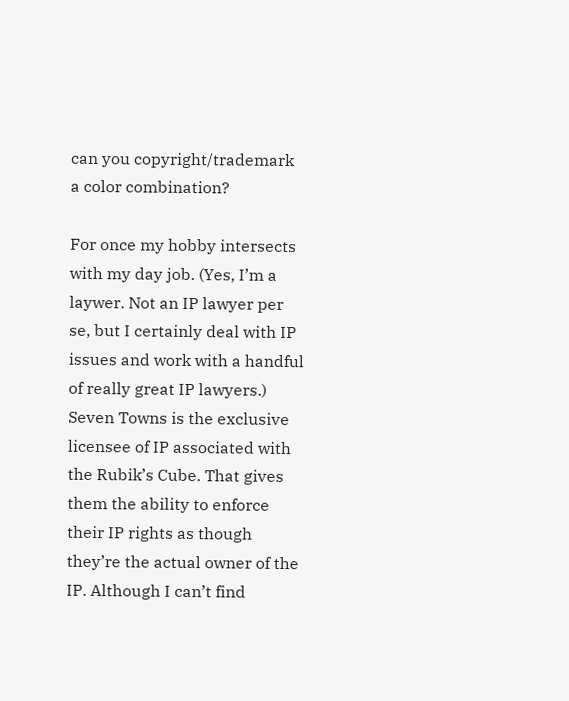can you copyright/trademark a color combination?

For once my hobby intersects with my day job. (Yes, I’m a laywer. Not an IP lawyer per se, but I certainly deal with IP issues and work with a handful of really great IP lawyers.) Seven Towns is the exclusive licensee of IP associated with the Rubik’s Cube. That gives them the ability to enforce their IP rights as though they’re the actual owner of the IP. Although I can’t find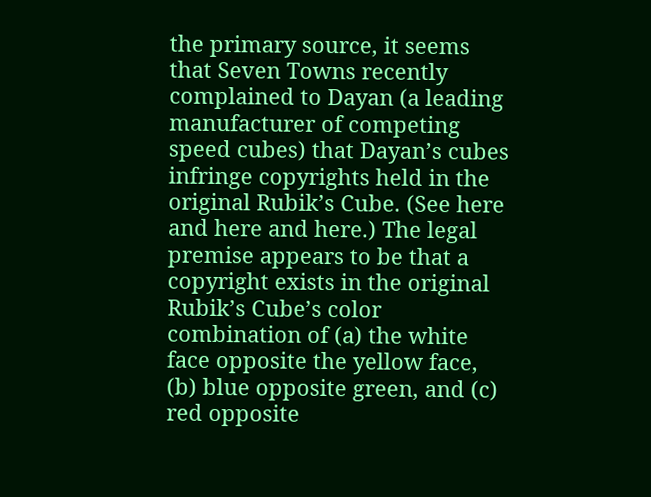the primary source, it seems that Seven Towns recently complained to Dayan (a leading manufacturer of competing speed cubes) that Dayan’s cubes infringe copyrights held in the original Rubik’s Cube. (See here and here and here.) The legal premise appears to be that a copyright exists in the original Rubik’s Cube’s color combination of (a) the white face opposite the yellow face, (b) blue opposite green, and (c) red opposite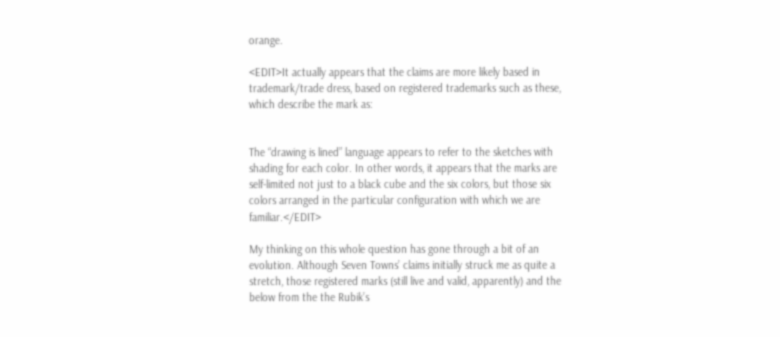orange.

<EDIT>It actually appears that the claims are more likely based in trademark/trade dress, based on registered trademarks such as these, which describe the mark as:


The “drawing is lined” language appears to refer to the sketches with shading for each color. In other words, it appears that the marks are self-limited not just to a black cube and the six colors, but those six colors arranged in the particular configuration with which we are familiar.</EDIT>

My thinking on this whole question has gone through a bit of an evolution. Although Seven Towns’ claims initially struck me as quite a stretch, those registered marks (still live and valid, apparently) and the below from the the Rubik’s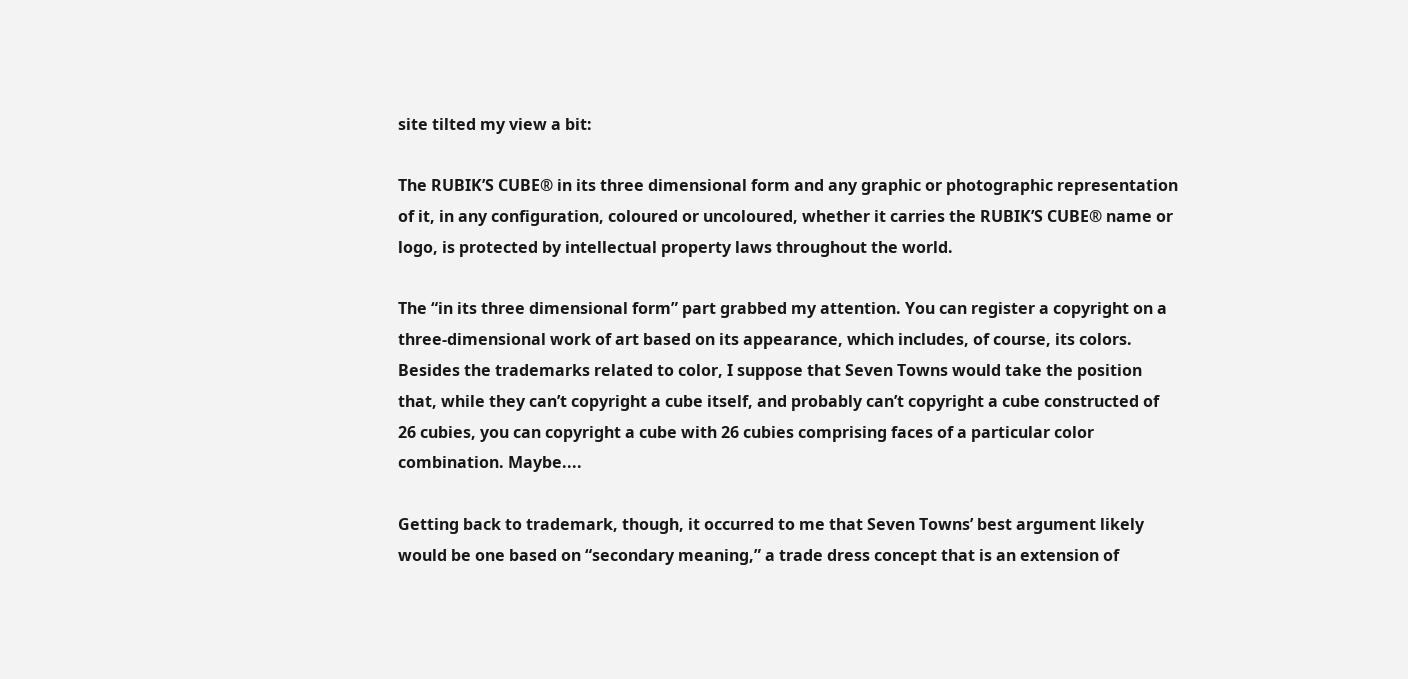site tilted my view a bit:

The RUBIK’S CUBE® in its three dimensional form and any graphic or photographic representation of it, in any configuration, coloured or uncoloured, whether it carries the RUBIK’S CUBE® name or logo, is protected by intellectual property laws throughout the world.

The “in its three dimensional form” part grabbed my attention. You can register a copyright on a three-dimensional work of art based on its appearance, which includes, of course, its colors. Besides the trademarks related to color, I suppose that Seven Towns would take the position that, while they can’t copyright a cube itself, and probably can’t copyright a cube constructed of 26 cubies, you can copyright a cube with 26 cubies comprising faces of a particular color combination. Maybe....

Getting back to trademark, though, it occurred to me that Seven Towns’ best argument likely would be one based on “secondary meaning,” a trade dress concept that is an extension of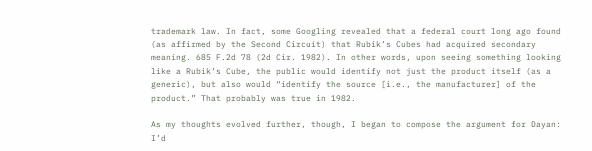trademark law. In fact, some Googling revealed that a federal court long ago found (as affirmed by the Second Circuit) that Rubik’s Cubes had acquired secondary meaning. 685 F.2d 78 (2d Cir. 1982). In other words, upon seeing something looking like a Rubik’s Cube, the public would identify not just the product itself (as a generic), but also would “identify the source [i.e., the manufacturer] of the product.” That probably was true in 1982.

As my thoughts evolved further, though, I began to compose the argument for Dayan: I’d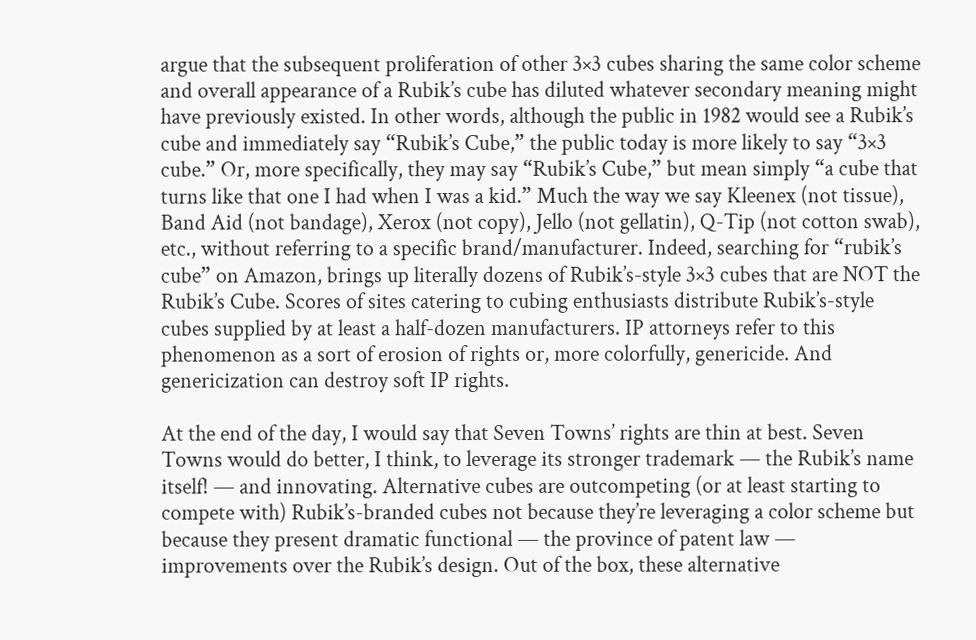argue that the subsequent proliferation of other 3×3 cubes sharing the same color scheme and overall appearance of a Rubik’s cube has diluted whatever secondary meaning might have previously existed. In other words, although the public in 1982 would see a Rubik’s cube and immediately say “Rubik’s Cube,” the public today is more likely to say “3×3 cube.” Or, more specifically, they may say “Rubik’s Cube,” but mean simply “a cube that turns like that one I had when I was a kid.” Much the way we say Kleenex (not tissue), Band Aid (not bandage), Xerox (not copy), Jello (not gellatin), Q-Tip (not cotton swab), etc., without referring to a specific brand/manufacturer. Indeed, searching for “rubik’s cube” on Amazon, brings up literally dozens of Rubik’s-style 3×3 cubes that are NOT the Rubik’s Cube. Scores of sites catering to cubing enthusiasts distribute Rubik’s-style cubes supplied by at least a half-dozen manufacturers. IP attorneys refer to this phenomenon as a sort of erosion of rights or, more colorfully, genericide. And genericization can destroy soft IP rights.

At the end of the day, I would say that Seven Towns’ rights are thin at best. Seven Towns would do better, I think, to leverage its stronger trademark — the Rubik’s name itself! — and innovating. Alternative cubes are outcompeting (or at least starting to compete with) Rubik’s-branded cubes not because they’re leveraging a color scheme but because they present dramatic functional — the province of patent law — improvements over the Rubik’s design. Out of the box, these alternative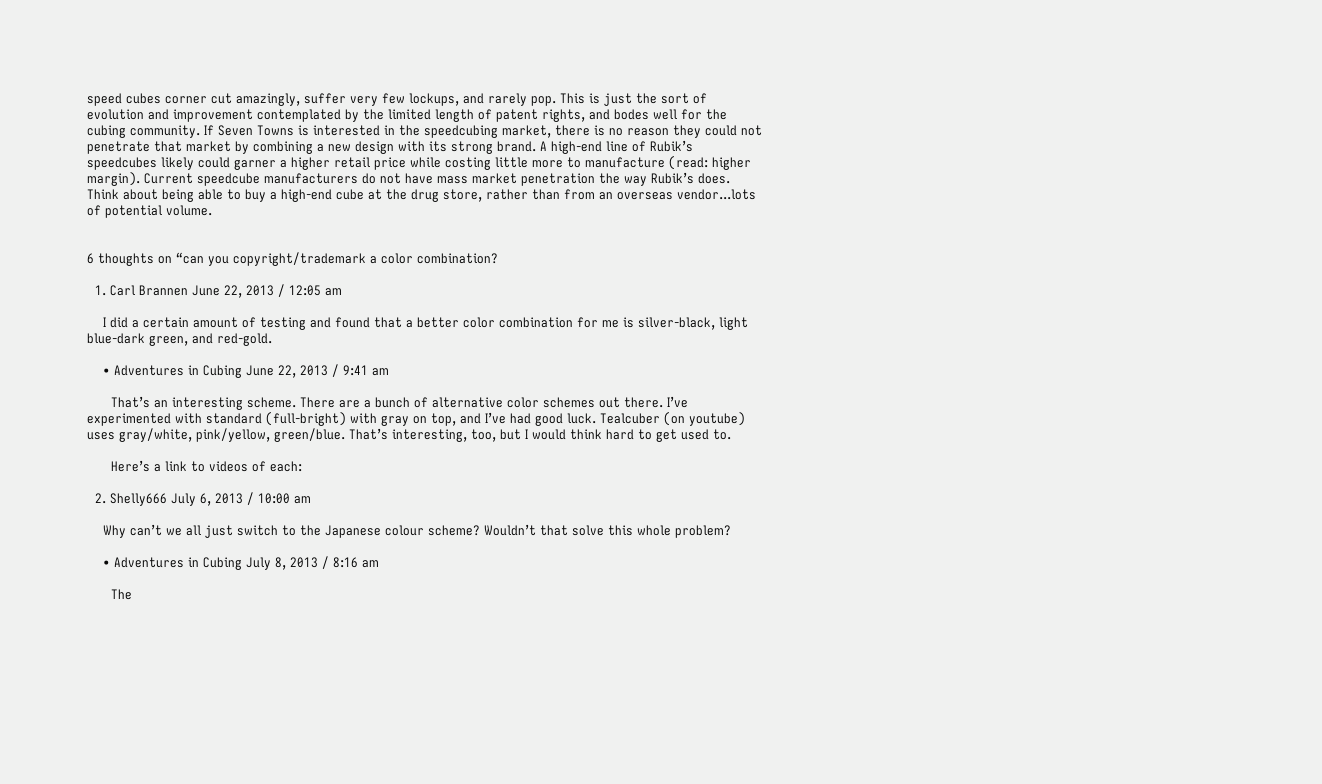speed cubes corner cut amazingly, suffer very few lockups, and rarely pop. This is just the sort of evolution and improvement contemplated by the limited length of patent rights, and bodes well for the cubing community. If Seven Towns is interested in the speedcubing market, there is no reason they could not penetrate that market by combining a new design with its strong brand. A high-end line of Rubik’s speedcubes likely could garner a higher retail price while costing little more to manufacture (read: higher margin). Current speedcube manufacturers do not have mass market penetration the way Rubik’s does. Think about being able to buy a high-end cube at the drug store, rather than from an overseas vendor...lots of potential volume.


6 thoughts on “can you copyright/trademark a color combination?

  1. Carl Brannen June 22, 2013 / 12:05 am

    I did a certain amount of testing and found that a better color combination for me is silver-black, light blue-dark green, and red-gold.

    • Adventures in Cubing June 22, 2013 / 9:41 am

      That’s an interesting scheme. There are a bunch of alternative color schemes out there. I’ve experimented with standard (full-bright) with gray on top, and I’ve had good luck. Tealcuber (on youtube) uses gray/white, pink/yellow, green/blue. That’s interesting, too, but I would think hard to get used to.

      Here’s a link to videos of each:

  2. Shelly666 July 6, 2013 / 10:00 am

    Why can’t we all just switch to the Japanese colour scheme? Wouldn’t that solve this whole problem?

    • Adventures in Cubing July 8, 2013 / 8:16 am

      The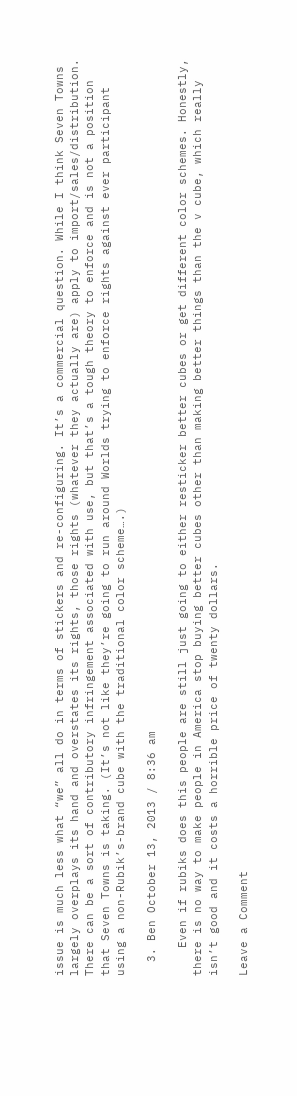issue is much less what “we” all do in terms of stickers and re-configuring. It’s a commercial question. While I think Seven Towns largely overplays its hand and overstates its rights, those rights (whatever they actually are) apply to import/sales/distribution. There can be a sort of contributory infringement associated with use, but that’s a tough theory to enforce and is not a position that Seven Towns is taking. (It’s not like they’re going to run around Worlds trying to enforce rights against ever participant using a non-Rubik’s-brand cube with the traditional color scheme….)

  3. Ben October 13, 2013 / 8:36 am

    Even if rubiks does this people are still just going to either resticker better cubes or get different color schemes. Honestly, there is no way to make people in America stop buying better cubes other than making better things than the v cube, which really isn’t good and it costs a horrible price of twenty dollars.

Leave a Comment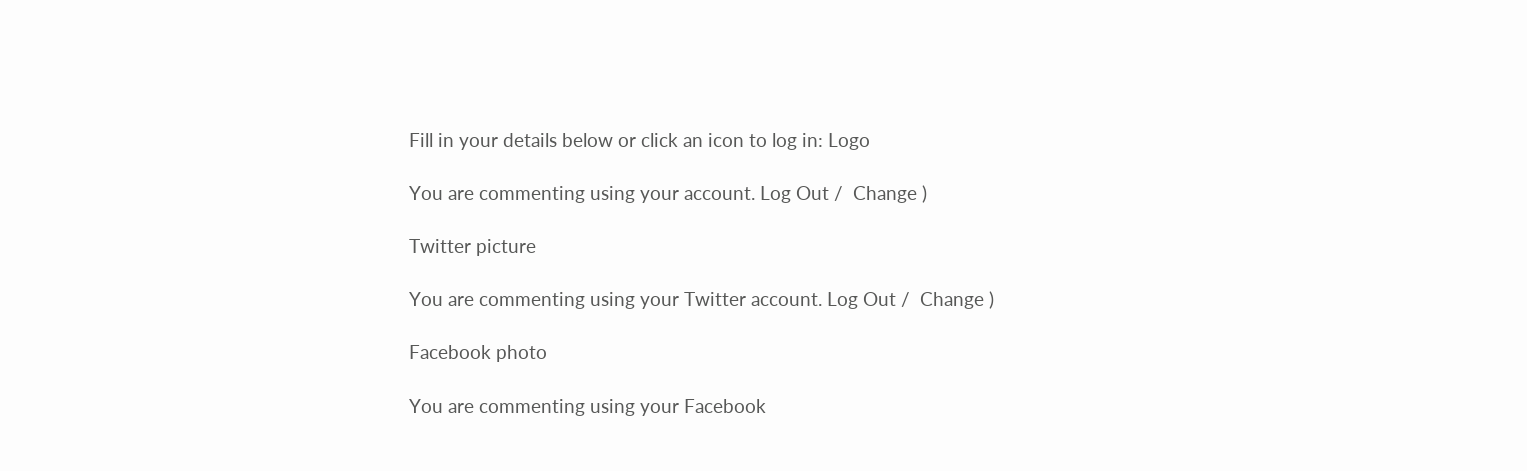Fill in your details below or click an icon to log in: Logo

You are commenting using your account. Log Out /  Change )

Twitter picture

You are commenting using your Twitter account. Log Out /  Change )

Facebook photo

You are commenting using your Facebook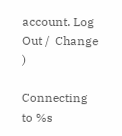account. Log Out /  Change )

Connecting to %s